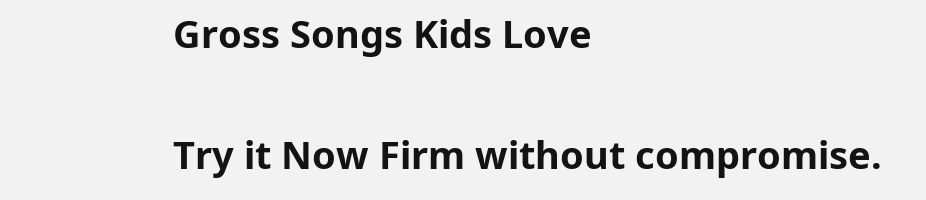Gross Songs Kids Love

Try it Now Firm without compromise.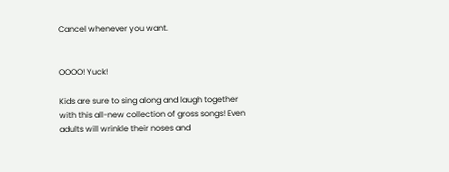Cancel whenever you want.


OOOO! Yuck!

Kids are sure to sing along and laugh together with this all-new collection of gross songs! Even adults will wrinkle their noses and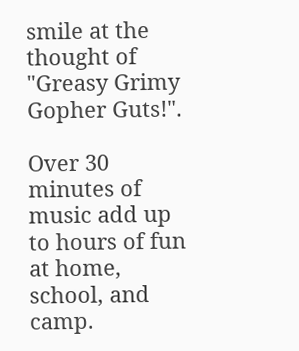smile at the thought of "Greasy Grimy Gopher Guts!".

Over 30 minutes of music add up to hours of fun at home, school, and camp.